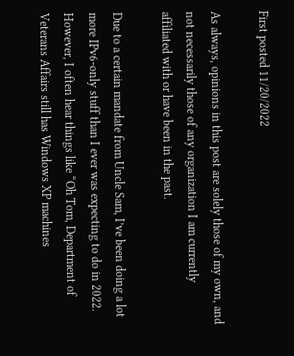First posted 11/20/2022

As always, opinions in this post are solely those of my own, and not necessarily those of any organization I am currently affiliated with or have been in the past.

Due to a certain mandate from Uncle Sam, I’ve been doing a lot more IPv6-only stuff than I ever was expecting to do in 2022. However, I often hear things like “Oh Tom, Department of Veterans Affairs still has Windows XP machines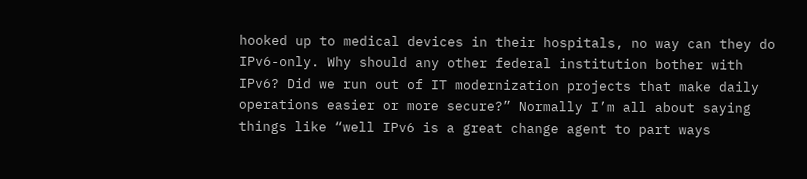hooked up to medical devices in their hospitals, no way can they do IPv6-only. Why should any other federal institution bother with IPv6? Did we run out of IT modernization projects that make daily operations easier or more secure?” Normally I’m all about saying things like “well IPv6 is a great change agent to part ways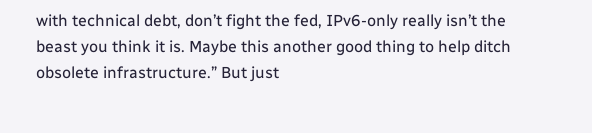with technical debt, don’t fight the fed, IPv6-only really isn’t the beast you think it is. Maybe this another good thing to help ditch obsolete infrastructure.” But just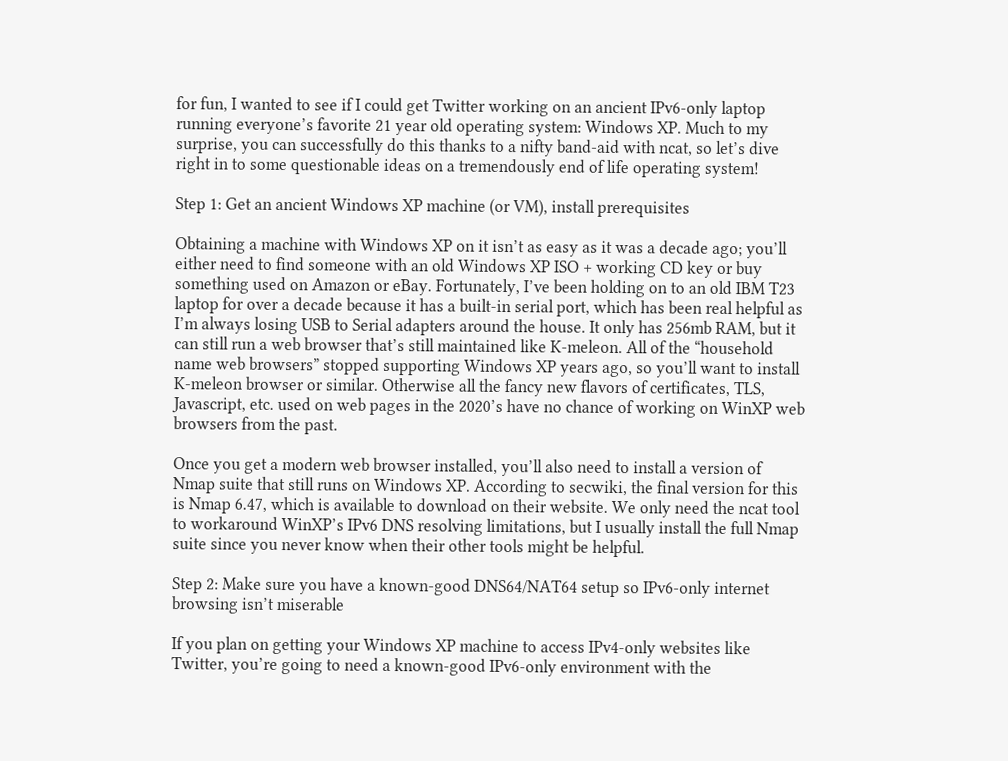for fun, I wanted to see if I could get Twitter working on an ancient IPv6-only laptop running everyone’s favorite 21 year old operating system: Windows XP. Much to my surprise, you can successfully do this thanks to a nifty band-aid with ncat, so let’s dive right in to some questionable ideas on a tremendously end of life operating system!

Step 1: Get an ancient Windows XP machine (or VM), install prerequisites

Obtaining a machine with Windows XP on it isn’t as easy as it was a decade ago; you’ll either need to find someone with an old Windows XP ISO + working CD key or buy something used on Amazon or eBay. Fortunately, I’ve been holding on to an old IBM T23 laptop for over a decade because it has a built-in serial port, which has been real helpful as I’m always losing USB to Serial adapters around the house. It only has 256mb RAM, but it can still run a web browser that’s still maintained like K-meleon. All of the “household name web browsers” stopped supporting Windows XP years ago, so you’ll want to install K-meleon browser or similar. Otherwise all the fancy new flavors of certificates, TLS, Javascript, etc. used on web pages in the 2020’s have no chance of working on WinXP web browsers from the past.

Once you get a modern web browser installed, you’ll also need to install a version of Nmap suite that still runs on Windows XP. According to secwiki, the final version for this is Nmap 6.47, which is available to download on their website. We only need the ncat tool to workaround WinXP’s IPv6 DNS resolving limitations, but I usually install the full Nmap suite since you never know when their other tools might be helpful.

Step 2: Make sure you have a known-good DNS64/NAT64 setup so IPv6-only internet browsing isn’t miserable

If you plan on getting your Windows XP machine to access IPv4-only websites like Twitter, you’re going to need a known-good IPv6-only environment with the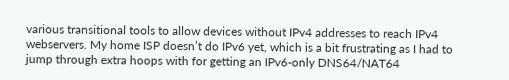various transitional tools to allow devices without IPv4 addresses to reach IPv4 webservers. My home ISP doesn’t do IPv6 yet, which is a bit frustrating as I had to jump through extra hoops with for getting an IPv6-only DNS64/NAT64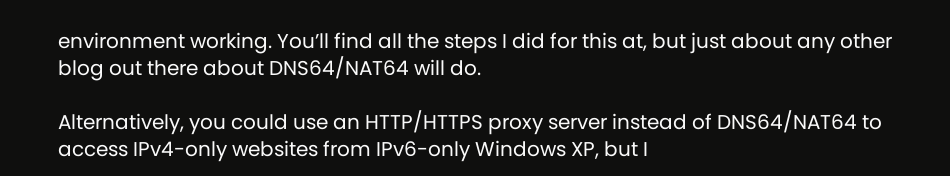environment working. You’ll find all the steps I did for this at, but just about any other blog out there about DNS64/NAT64 will do.

Alternatively, you could use an HTTP/HTTPS proxy server instead of DNS64/NAT64 to access IPv4-only websites from IPv6-only Windows XP, but I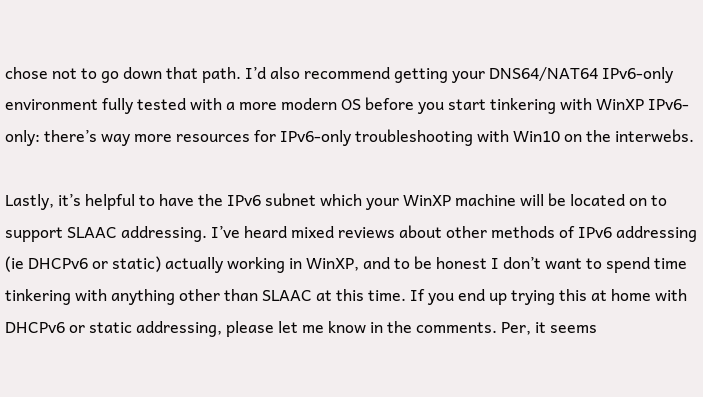chose not to go down that path. I’d also recommend getting your DNS64/NAT64 IPv6-only environment fully tested with a more modern OS before you start tinkering with WinXP IPv6-only: there’s way more resources for IPv6-only troubleshooting with Win10 on the interwebs.

Lastly, it’s helpful to have the IPv6 subnet which your WinXP machine will be located on to support SLAAC addressing. I’ve heard mixed reviews about other methods of IPv6 addressing (ie DHCPv6 or static) actually working in WinXP, and to be honest I don’t want to spend time tinkering with anything other than SLAAC at this time. If you end up trying this at home with DHCPv6 or static addressing, please let me know in the comments. Per, it seems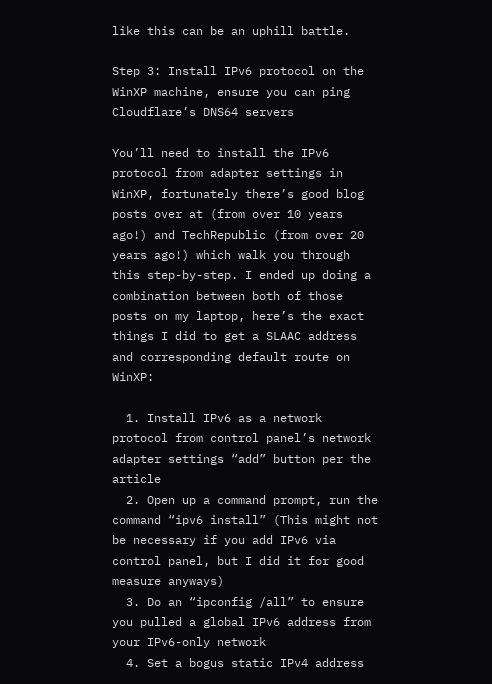like this can be an uphill battle.

Step 3: Install IPv6 protocol on the WinXP machine, ensure you can ping Cloudflare’s DNS64 servers

You’ll need to install the IPv6 protocol from adapter settings in WinXP, fortunately there’s good blog posts over at (from over 10 years ago!) and TechRepublic (from over 20 years ago!) which walk you through this step-by-step. I ended up doing a combination between both of those posts on my laptop, here’s the exact things I did to get a SLAAC address and corresponding default route on WinXP:

  1. Install IPv6 as a network protocol from control panel’s network adapter settings “add” button per the article
  2. Open up a command prompt, run the command “ipv6 install” (This might not be necessary if you add IPv6 via control panel, but I did it for good measure anyways)
  3. Do an “ipconfig /all” to ensure you pulled a global IPv6 address from your IPv6-only network
  4. Set a bogus static IPv4 address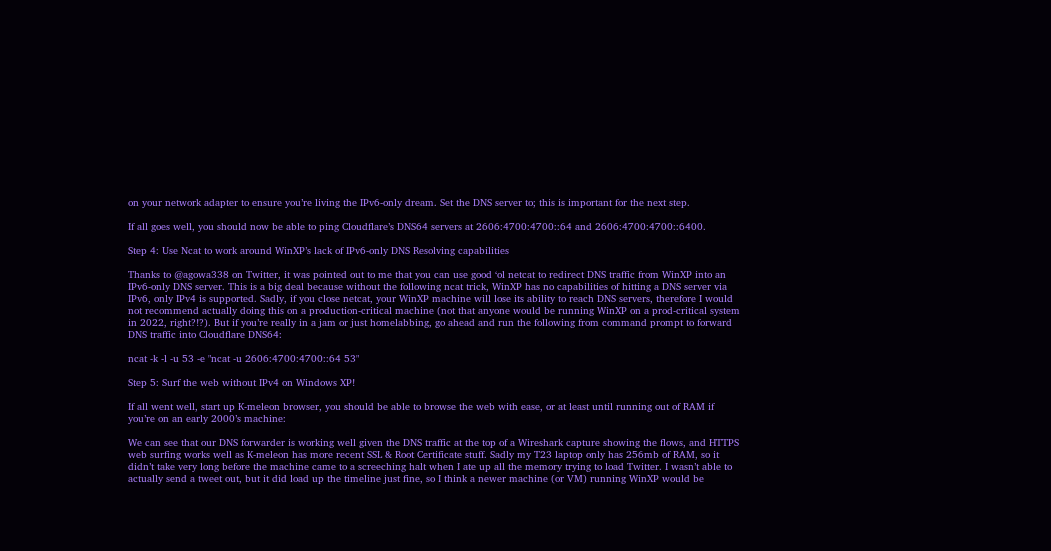on your network adapter to ensure you’re living the IPv6-only dream. Set the DNS server to; this is important for the next step.

If all goes well, you should now be able to ping Cloudflare’s DNS64 servers at 2606:4700:4700::64 and 2606:4700:4700::6400.

Step 4: Use Ncat to work around WinXP’s lack of IPv6-only DNS Resolving capabilities

Thanks to @agowa338 on Twitter, it was pointed out to me that you can use good ‘ol netcat to redirect DNS traffic from WinXP into an IPv6-only DNS server. This is a big deal because without the following ncat trick, WinXP has no capabilities of hitting a DNS server via IPv6, only IPv4 is supported. Sadly, if you close netcat, your WinXP machine will lose its ability to reach DNS servers, therefore I would not recommend actually doing this on a production-critical machine (not that anyone would be running WinXP on a prod-critical system in 2022, right?!?). But if you’re really in a jam or just homelabbing, go ahead and run the following from command prompt to forward DNS traffic into Cloudflare DNS64:

ncat -k -l -u 53 -e "ncat -u 2606:4700:4700::64 53"

Step 5: Surf the web without IPv4 on Windows XP!

If all went well, start up K-meleon browser, you should be able to browse the web with ease, or at least until running out of RAM if you’re on an early 2000’s machine:

We can see that our DNS forwarder is working well given the DNS traffic at the top of a Wireshark capture showing the flows, and HTTPS web surfing works well as K-meleon has more recent SSL & Root Certificate stuff. Sadly my T23 laptop only has 256mb of RAM, so it didn’t take very long before the machine came to a screeching halt when I ate up all the memory trying to load Twitter. I wasn’t able to actually send a tweet out, but it did load up the timeline just fine, so I think a newer machine (or VM) running WinXP would be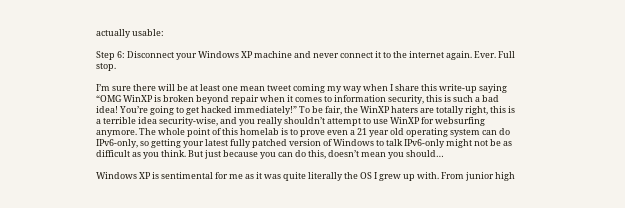actually usable:

Step 6: Disconnect your Windows XP machine and never connect it to the internet again. Ever. Full stop.

I’m sure there will be at least one mean tweet coming my way when I share this write-up saying “OMG WinXP is broken beyond repair when it comes to information security, this is such a bad idea! You’re going to get hacked immediately!” To be fair, the WinXP haters are totally right, this is a terrible idea security-wise, and you really shouldn’t attempt to use WinXP for websurfing anymore. The whole point of this homelab is to prove even a 21 year old operating system can do IPv6-only, so getting your latest fully patched version of Windows to talk IPv6-only might not be as difficult as you think. But just because you can do this, doesn’t mean you should…

Windows XP is sentimental for me as it was quite literally the OS I grew up with. From junior high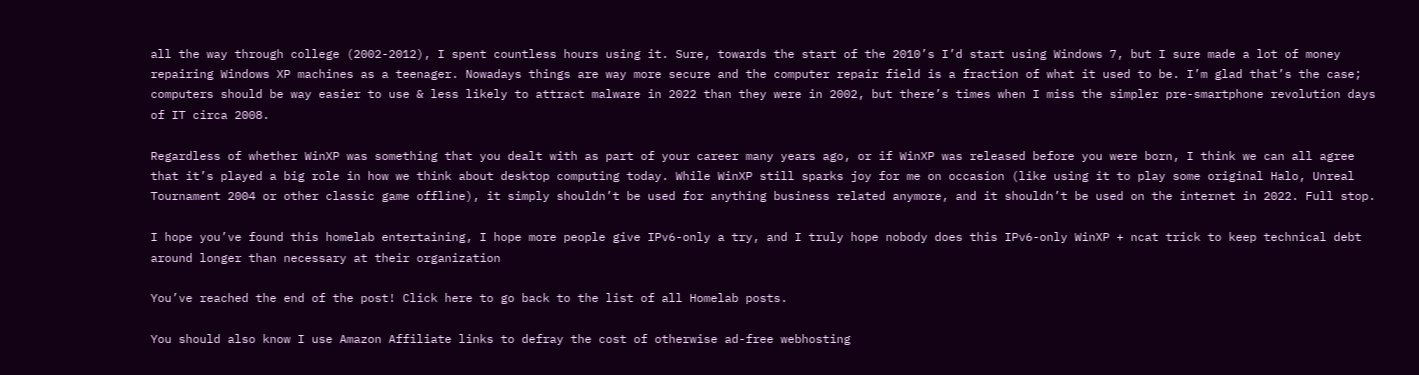all the way through college (2002-2012), I spent countless hours using it. Sure, towards the start of the 2010’s I’d start using Windows 7, but I sure made a lot of money repairing Windows XP machines as a teenager. Nowadays things are way more secure and the computer repair field is a fraction of what it used to be. I’m glad that’s the case; computers should be way easier to use & less likely to attract malware in 2022 than they were in 2002, but there’s times when I miss the simpler pre-smartphone revolution days of IT circa 2008.

Regardless of whether WinXP was something that you dealt with as part of your career many years ago, or if WinXP was released before you were born, I think we can all agree that it’s played a big role in how we think about desktop computing today. While WinXP still sparks joy for me on occasion (like using it to play some original Halo, Unreal Tournament 2004 or other classic game offline), it simply shouldn’t be used for anything business related anymore, and it shouldn’t be used on the internet in 2022. Full stop.

I hope you’ve found this homelab entertaining, I hope more people give IPv6-only a try, and I truly hope nobody does this IPv6-only WinXP + ncat trick to keep technical debt around longer than necessary at their organization

You’ve reached the end of the post! Click here to go back to the list of all Homelab posts.

You should also know I use Amazon Affiliate links to defray the cost of otherwise ad-free webhosting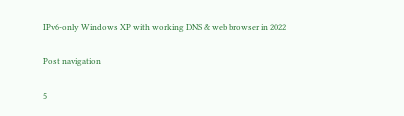IPv6-only Windows XP with working DNS & web browser in 2022

Post navigation

5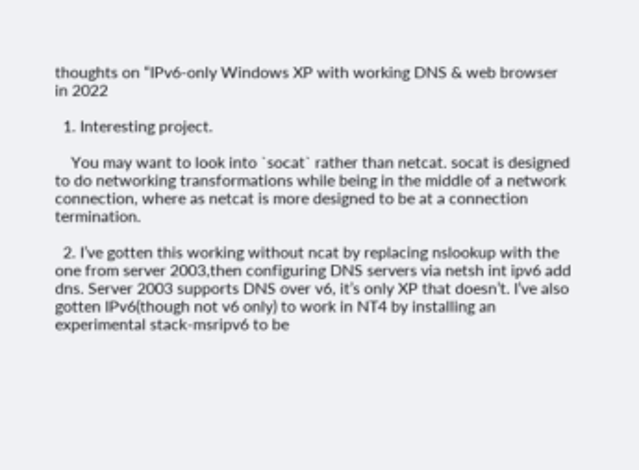thoughts on “IPv6-only Windows XP with working DNS & web browser in 2022

  1. Interesting project.

    You may want to look into `socat` rather than netcat. socat is designed to do networking transformations while being in the middle of a network connection, where as netcat is more designed to be at a connection termination.

  2. I’ve gotten this working without ncat by replacing nslookup with the one from server 2003,then configuring DNS servers via netsh int ipv6 add dns. Server 2003 supports DNS over v6, it’s only XP that doesn’t. I’ve also gotten IPv6(though not v6 only) to work in NT4 by installing an experimental stack-msripv6 to be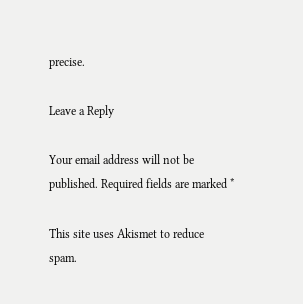precise.

Leave a Reply

Your email address will not be published. Required fields are marked *

This site uses Akismet to reduce spam.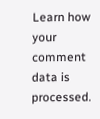Learn how your comment data is processed.